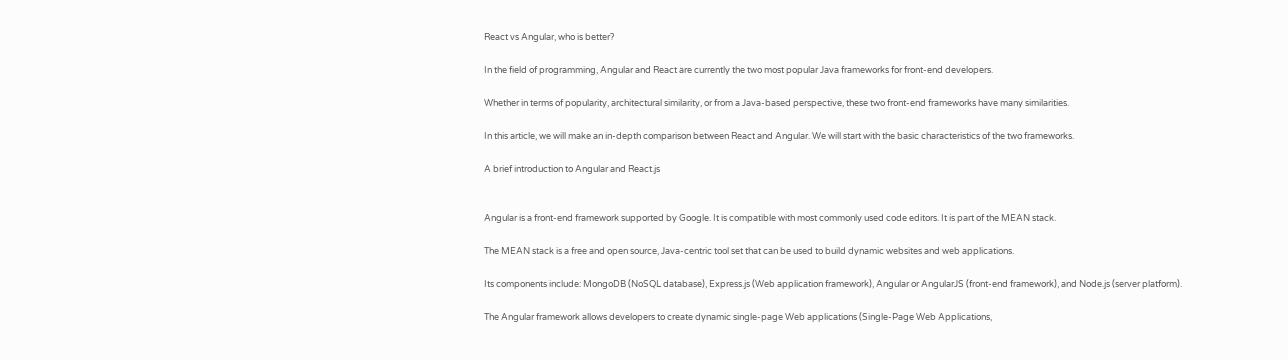React vs Angular, who is better?

In the field of programming, Angular and React are currently the two most popular Java frameworks for front-end developers.

Whether in terms of popularity, architectural similarity, or from a Java-based perspective, these two front-end frameworks have many similarities.

In this article, we will make an in-depth comparison between React and Angular. We will start with the basic characteristics of the two frameworks.

A brief introduction to Angular and React.js


Angular is a front-end framework supported by Google. It is compatible with most commonly used code editors. It is part of the MEAN stack.

The MEAN stack is a free and open source, Java-centric tool set that can be used to build dynamic websites and web applications.

Its components include: MongoDB (NoSQL database), Express.js (Web application framework), Angular or AngularJS (front-end framework), and Node.js (server platform).

The Angular framework allows developers to create dynamic single-page Web applications (Single-Page Web Applications,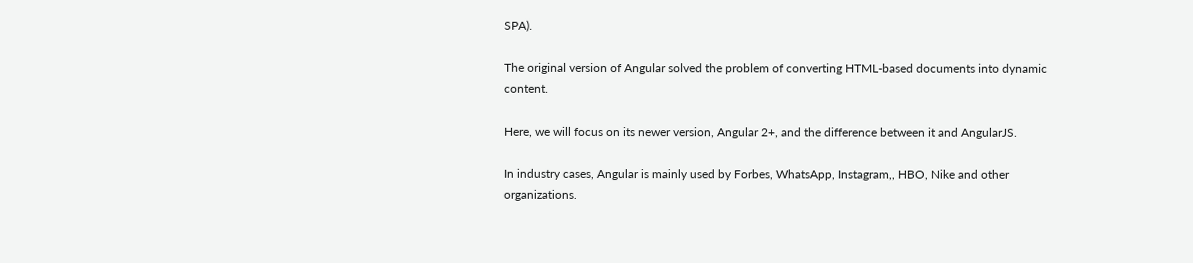SPA).

The original version of Angular solved the problem of converting HTML-based documents into dynamic content.

Here, we will focus on its newer version, Angular 2+, and the difference between it and AngularJS.

In industry cases, Angular is mainly used by Forbes, WhatsApp, Instagram,, HBO, Nike and other organizations.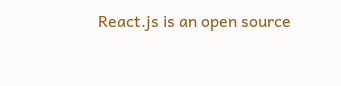React.js is an open source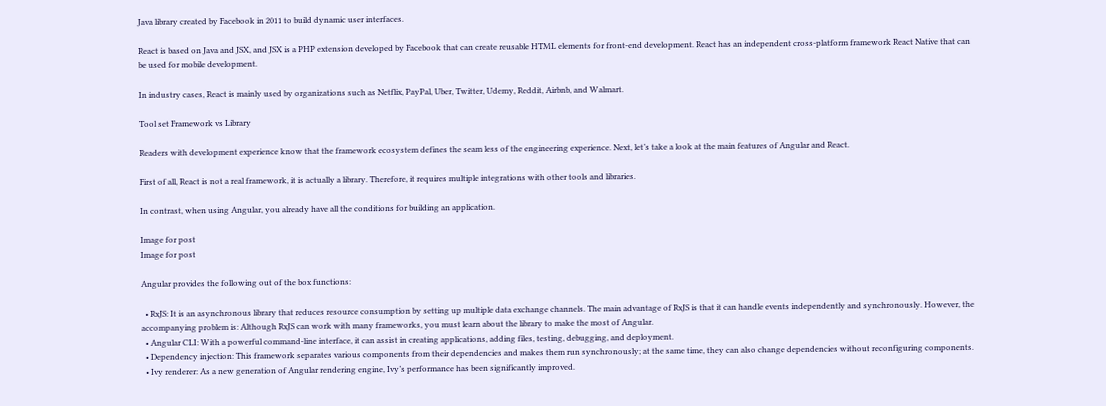Java library created by Facebook in 2011 to build dynamic user interfaces.

React is based on Java and JSX, and JSX is a PHP extension developed by Facebook that can create reusable HTML elements for front-end development. React has an independent cross-platform framework React Native that can be used for mobile development.

In industry cases, React is mainly used by organizations such as Netflix, PayPal, Uber, Twitter, Udemy, Reddit, Airbnb, and Walmart.

Tool set Framework vs Library

Readers with development experience know that the framework ecosystem defines the seam less of the engineering experience. Next, let’s take a look at the main features of Angular and React.

First of all, React is not a real framework, it is actually a library. Therefore, it requires multiple integrations with other tools and libraries.

In contrast, when using Angular, you already have all the conditions for building an application.

Image for post
Image for post

Angular provides the following out of the box functions:

  • RxJS: It is an asynchronous library that reduces resource consumption by setting up multiple data exchange channels. The main advantage of RxJS is that it can handle events independently and synchronously. However, the accompanying problem is: Although RxJS can work with many frameworks, you must learn about the library to make the most of Angular.
  • Angular CLI: With a powerful command-line interface, it can assist in creating applications, adding files, testing, debugging, and deployment.
  • Dependency injection: This framework separates various components from their dependencies and makes them run synchronously; at the same time, they can also change dependencies without reconfiguring components.
  • Ivy renderer: As a new generation of Angular rendering engine, Ivy’s performance has been significantly improved.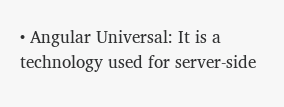• Angular Universal: It is a technology used for server-side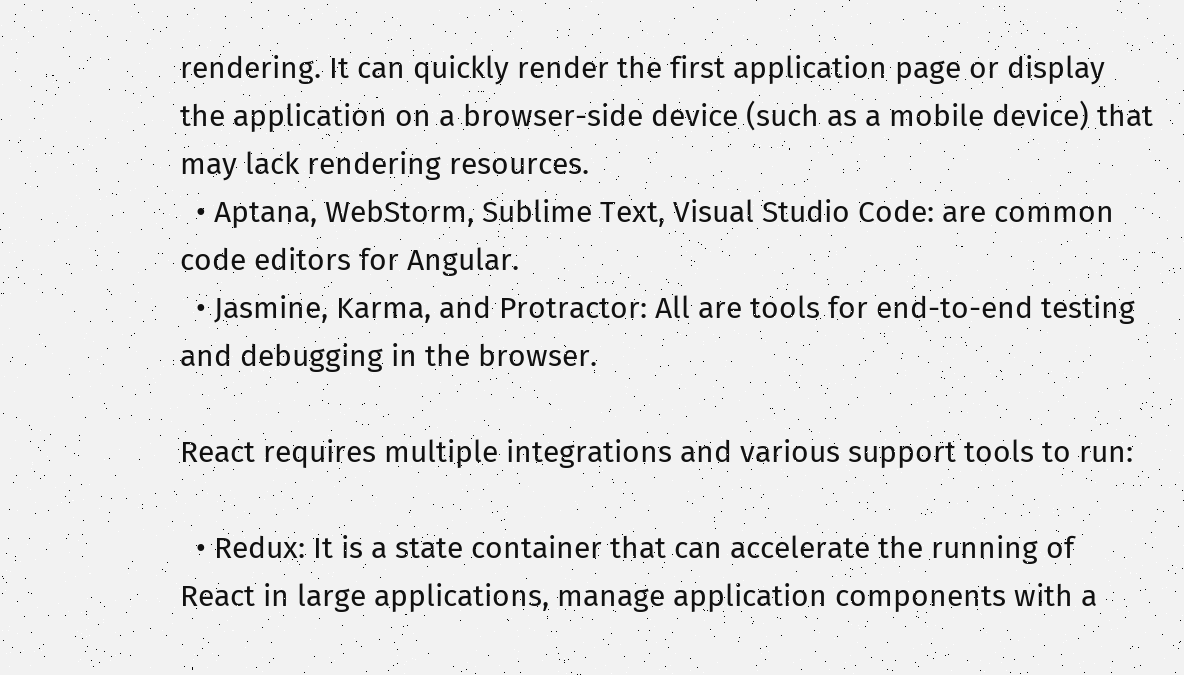rendering. It can quickly render the first application page or display the application on a browser-side device (such as a mobile device) that may lack rendering resources.
  • Aptana, WebStorm, Sublime Text, Visual Studio Code: are common code editors for Angular.
  • Jasmine, Karma, and Protractor: All are tools for end-to-end testing and debugging in the browser.

React requires multiple integrations and various support tools to run:

  • Redux: It is a state container that can accelerate the running of React in large applications, manage application components with a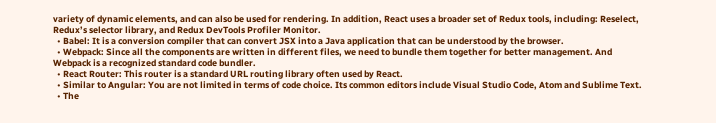variety of dynamic elements, and can also be used for rendering. In addition, React uses a broader set of Redux tools, including: Reselect, Redux’s selector library, and Redux DevTools Profiler Monitor.
  • Babel: It is a conversion compiler that can convert JSX into a Java application that can be understood by the browser.
  • Webpack: Since all the components are written in different files, we need to bundle them together for better management. And Webpack is a recognized standard code bundler.
  • React Router: This router is a standard URL routing library often used by React.
  • Similar to Angular: You are not limited in terms of code choice. Its common editors include Visual Studio Code, Atom and Sublime Text.
  • The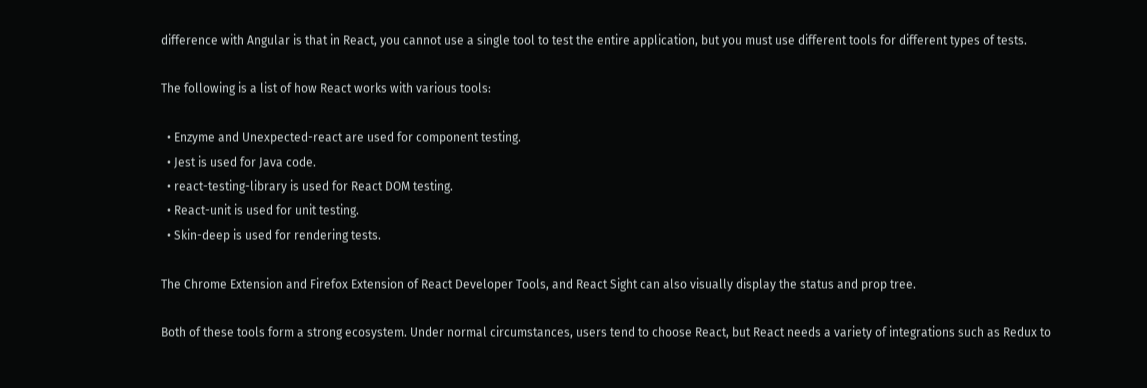difference with Angular is that in React, you cannot use a single tool to test the entire application, but you must use different tools for different types of tests.

The following is a list of how React works with various tools:

  • Enzyme and Unexpected-react are used for component testing.
  • Jest is used for Java code.
  • react-testing-library is used for React DOM testing.
  • React-unit is used for unit testing.
  • Skin-deep is used for rendering tests.

The Chrome Extension and Firefox Extension of React Developer Tools, and React Sight can also visually display the status and prop tree.

Both of these tools form a strong ecosystem. Under normal circumstances, users tend to choose React, but React needs a variety of integrations such as Redux to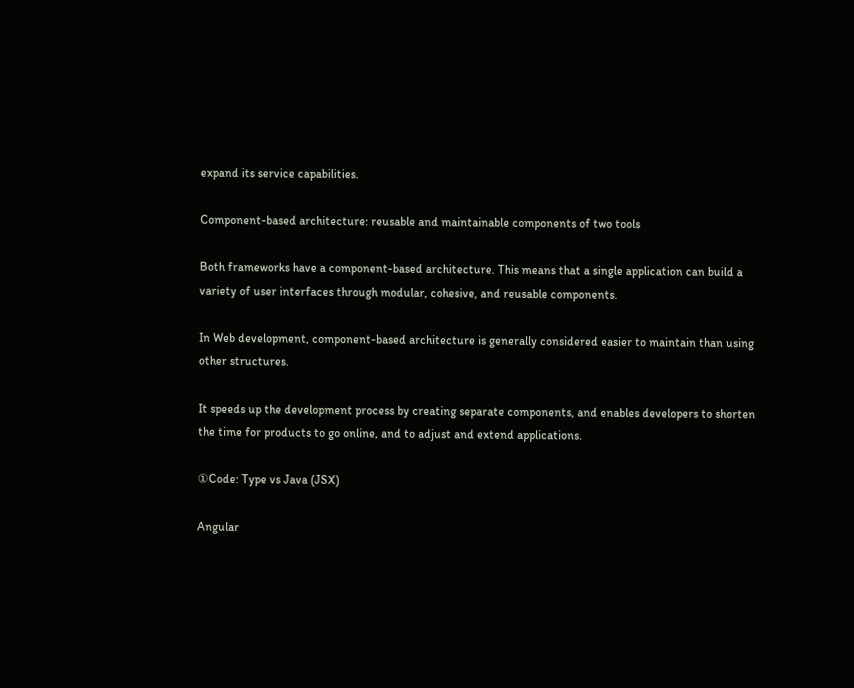expand its service capabilities.

Component-based architecture: reusable and maintainable components of two tools

Both frameworks have a component-based architecture. This means that a single application can build a variety of user interfaces through modular, cohesive, and reusable components.

In Web development, component-based architecture is generally considered easier to maintain than using other structures.

It speeds up the development process by creating separate components, and enables developers to shorten the time for products to go online, and to adjust and extend applications.

①Code: Type vs Java (JSX)

Angular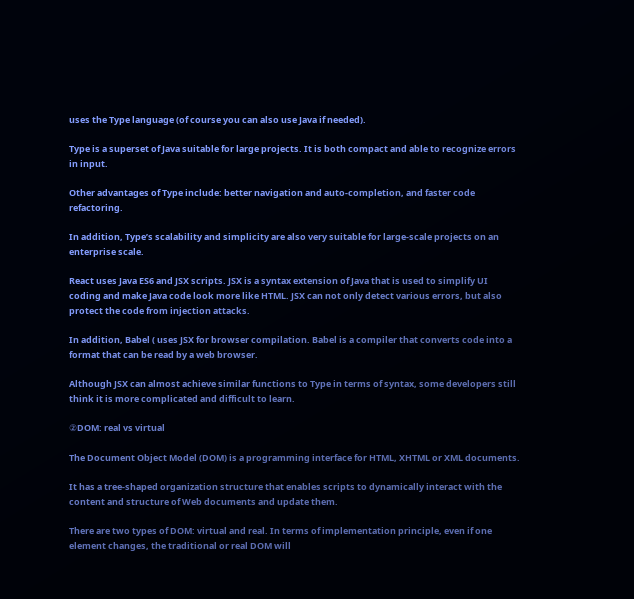uses the Type language (of course you can also use Java if needed).

Type is a superset of Java suitable for large projects. It is both compact and able to recognize errors in input.

Other advantages of Type include: better navigation and auto-completion, and faster code refactoring.

In addition, Type’s scalability and simplicity are also very suitable for large-scale projects on an enterprise scale.

React uses Java ES6 and JSX scripts. JSX is a syntax extension of Java that is used to simplify UI coding and make Java code look more like HTML. JSX can not only detect various errors, but also protect the code from injection attacks.

In addition, Babel ( uses JSX for browser compilation. Babel is a compiler that converts code into a format that can be read by a web browser.

Although JSX can almost achieve similar functions to Type in terms of syntax, some developers still think it is more complicated and difficult to learn.

②DOM: real vs virtual

The Document Object Model (DOM) is a programming interface for HTML, XHTML or XML documents.

It has a tree-shaped organization structure that enables scripts to dynamically interact with the content and structure of Web documents and update them.

There are two types of DOM: virtual and real. In terms of implementation principle, even if one element changes, the traditional or real DOM will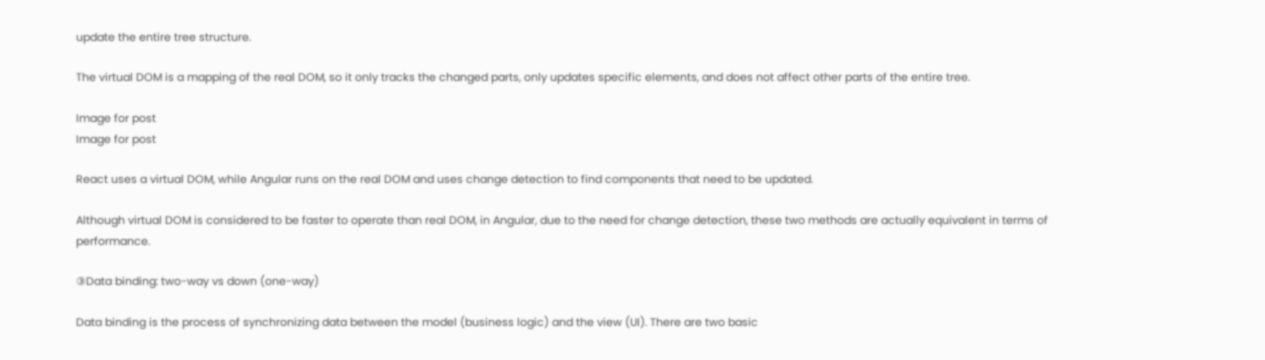update the entire tree structure.

The virtual DOM is a mapping of the real DOM, so it only tracks the changed parts, only updates specific elements, and does not affect other parts of the entire tree.

Image for post
Image for post

React uses a virtual DOM, while Angular runs on the real DOM and uses change detection to find components that need to be updated.

Although virtual DOM is considered to be faster to operate than real DOM, in Angular, due to the need for change detection, these two methods are actually equivalent in terms of performance.

③Data binding: two-way vs down (one-way)

Data binding is the process of synchronizing data between the model (business logic) and the view (UI). There are two basic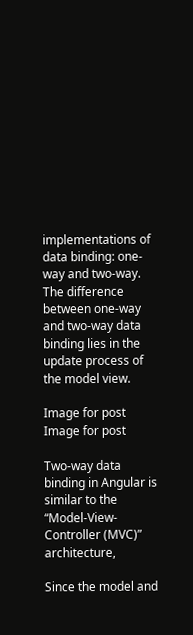implementations of data binding: one-way and two-way. The difference between one-way and two-way data binding lies in the update process of the model view.

Image for post
Image for post

Two-way data binding in Angular is similar to the “Model-View-Controller (MVC)” architecture,

Since the model and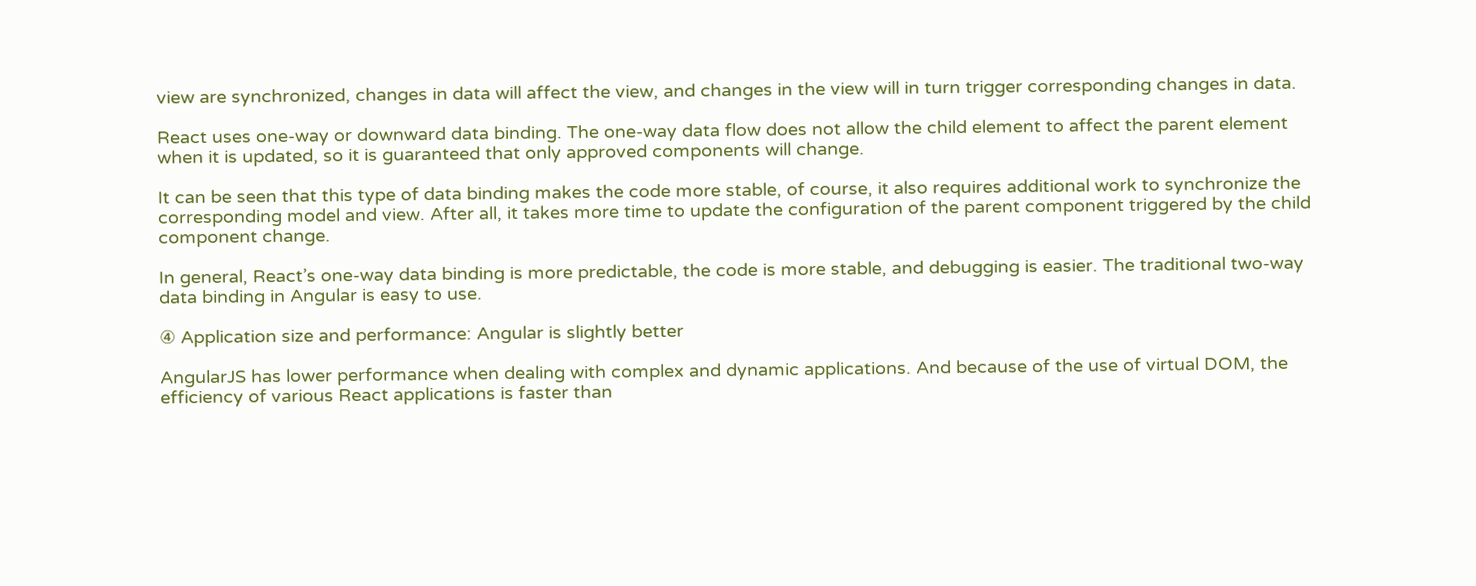view are synchronized, changes in data will affect the view, and changes in the view will in turn trigger corresponding changes in data.

React uses one-way or downward data binding. The one-way data flow does not allow the child element to affect the parent element when it is updated, so it is guaranteed that only approved components will change.

It can be seen that this type of data binding makes the code more stable, of course, it also requires additional work to synchronize the corresponding model and view. After all, it takes more time to update the configuration of the parent component triggered by the child component change.

In general, React’s one-way data binding is more predictable, the code is more stable, and debugging is easier. The traditional two-way data binding in Angular is easy to use.

④ Application size and performance: Angular is slightly better

AngularJS has lower performance when dealing with complex and dynamic applications. And because of the use of virtual DOM, the efficiency of various React applications is faster than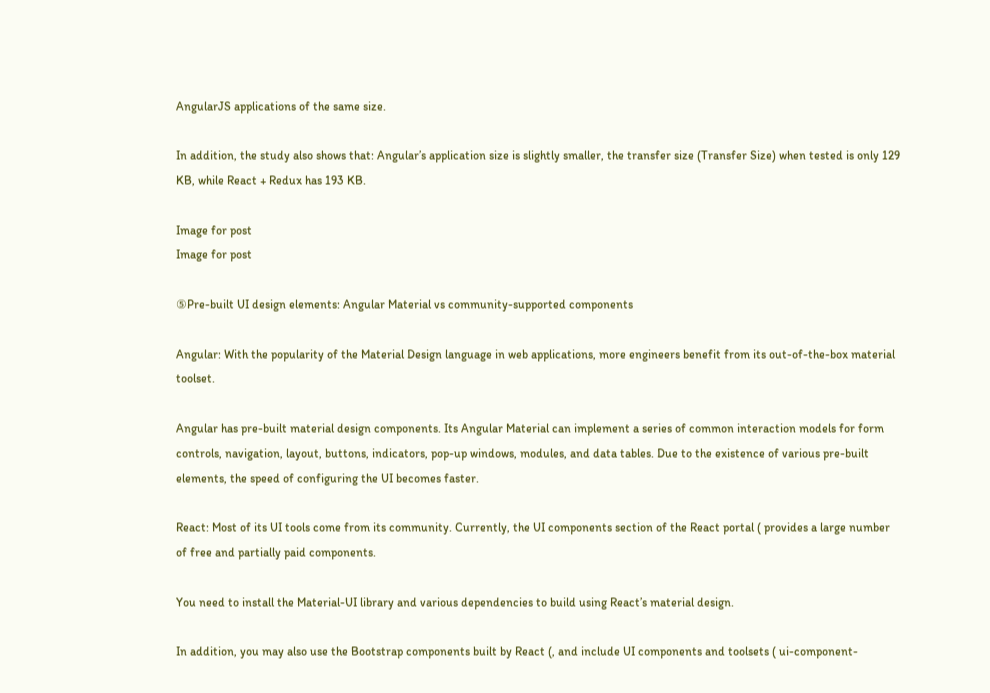AngularJS applications of the same size.

In addition, the study also shows that: Angular’s application size is slightly smaller, the transfer size (Transfer Size) when tested is only 129 KB, while React + Redux has 193 KB.

Image for post
Image for post

⑤Pre-built UI design elements: Angular Material vs community-supported components

Angular: With the popularity of the Material Design language in web applications, more engineers benefit from its out-of-the-box material toolset.

Angular has pre-built material design components. Its Angular Material can implement a series of common interaction models for form controls, navigation, layout, buttons, indicators, pop-up windows, modules, and data tables. Due to the existence of various pre-built elements, the speed of configuring the UI becomes faster.

React: Most of its UI tools come from its community. Currently, the UI components section of the React portal ( provides a large number of free and partially paid components.

You need to install the Material-UI library and various dependencies to build using React’s material design.

In addition, you may also use the Bootstrap components built by React (, and include UI components and toolsets ( ui-component-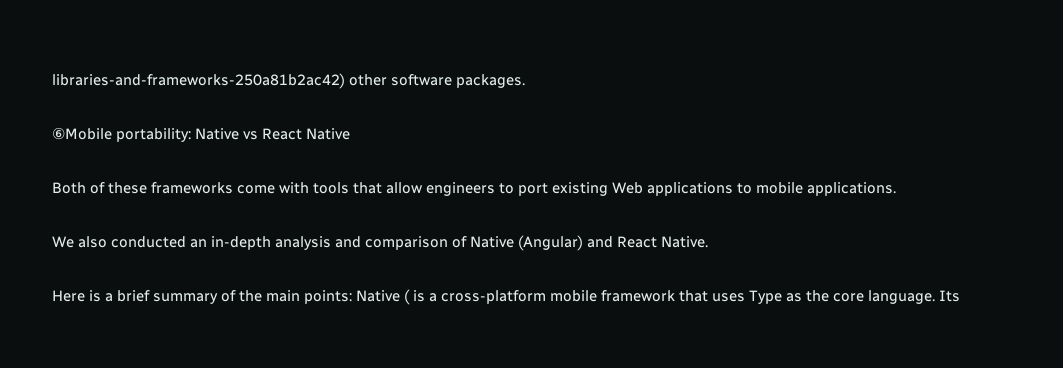libraries-and-frameworks-250a81b2ac42) other software packages.

⑥Mobile portability: Native vs React Native

Both of these frameworks come with tools that allow engineers to port existing Web applications to mobile applications.

We also conducted an in-depth analysis and comparison of Native (Angular) and React Native.

Here is a brief summary of the main points: Native ( is a cross-platform mobile framework that uses Type as the core language. Its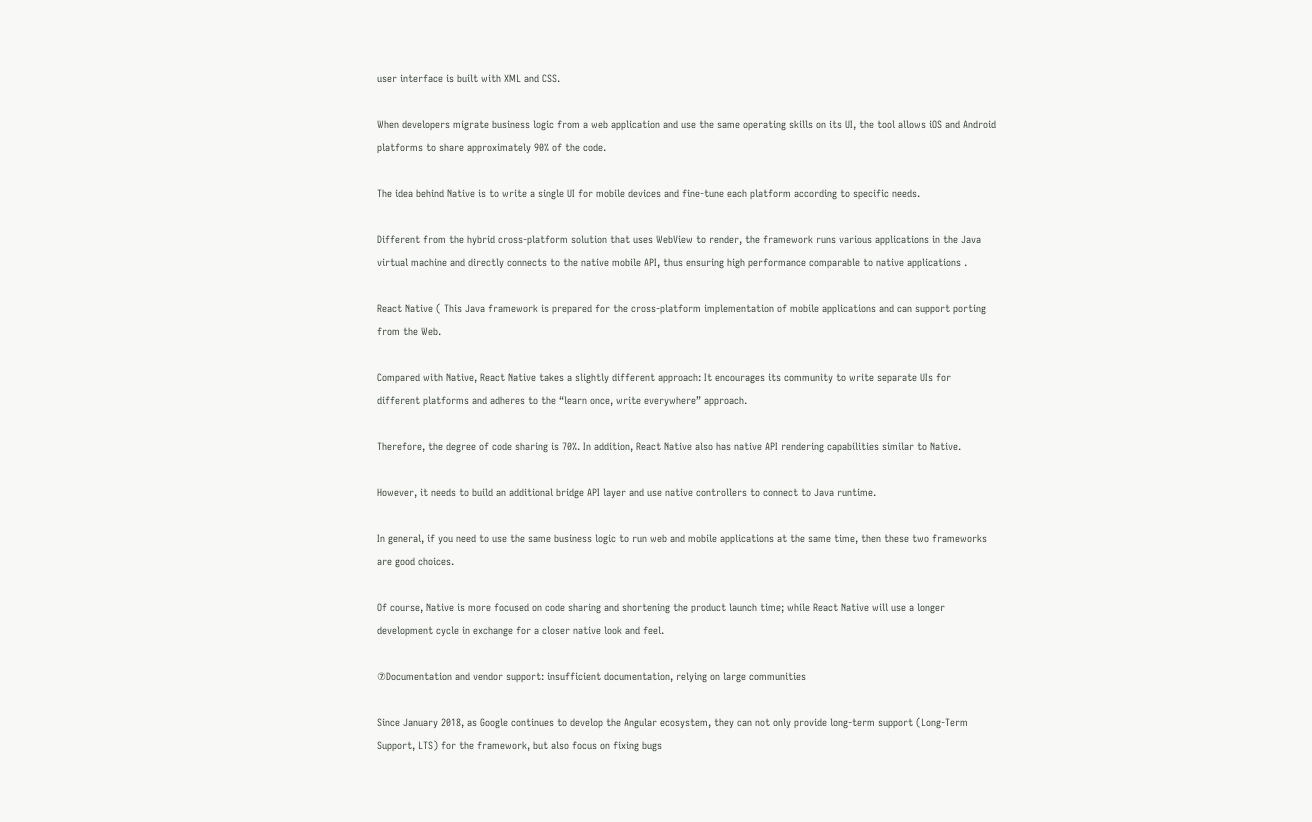user interface is built with XML and CSS.

When developers migrate business logic from a web application and use the same operating skills on its UI, the tool allows iOS and Android platforms to share approximately 90% of the code.

The idea behind Native is to write a single UI for mobile devices and fine-tune each platform according to specific needs.

Different from the hybrid cross-platform solution that uses WebView to render, the framework runs various applications in the Java virtual machine and directly connects to the native mobile API, thus ensuring high performance comparable to native applications .

React Native ( This Java framework is prepared for the cross-platform implementation of mobile applications and can support porting from the Web.

Compared with Native, React Native takes a slightly different approach: It encourages its community to write separate UIs for different platforms and adheres to the “learn once, write everywhere” approach.

Therefore, the degree of code sharing is 70%. In addition, React Native also has native API rendering capabilities similar to Native.

However, it needs to build an additional bridge API layer and use native controllers to connect to Java runtime.

In general, if you need to use the same business logic to run web and mobile applications at the same time, then these two frameworks are good choices.

Of course, Native is more focused on code sharing and shortening the product launch time; while React Native will use a longer development cycle in exchange for a closer native look and feel.

⑦Documentation and vendor support: insufficient documentation, relying on large communities

Since January 2018, as Google continues to develop the Angular ecosystem, they can not only provide long-term support (Long-Term Support, LTS) for the framework, but also focus on fixing bugs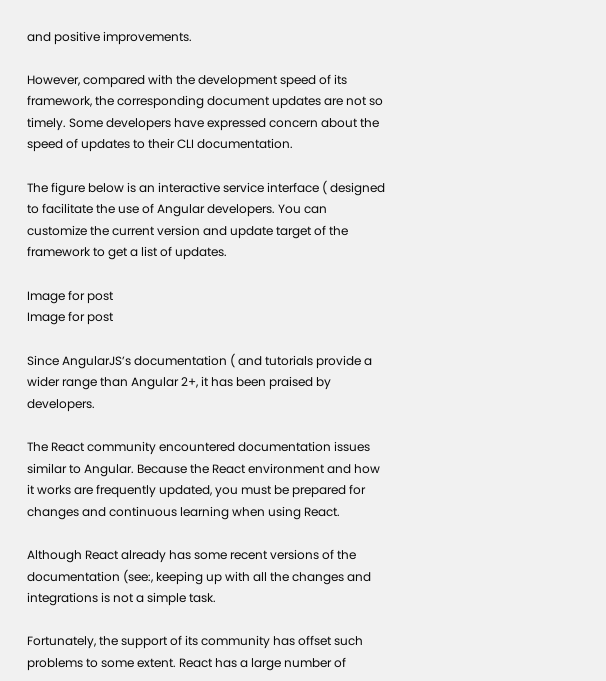and positive improvements.

However, compared with the development speed of its framework, the corresponding document updates are not so timely. Some developers have expressed concern about the speed of updates to their CLI documentation.

The figure below is an interactive service interface ( designed to facilitate the use of Angular developers. You can customize the current version and update target of the framework to get a list of updates.

Image for post
Image for post

Since AngularJS’s documentation ( and tutorials provide a wider range than Angular 2+, it has been praised by developers.

The React community encountered documentation issues similar to Angular. Because the React environment and how it works are frequently updated, you must be prepared for changes and continuous learning when using React.

Although React already has some recent versions of the documentation (see:, keeping up with all the changes and integrations is not a simple task.

Fortunately, the support of its community has offset such problems to some extent. React has a large number of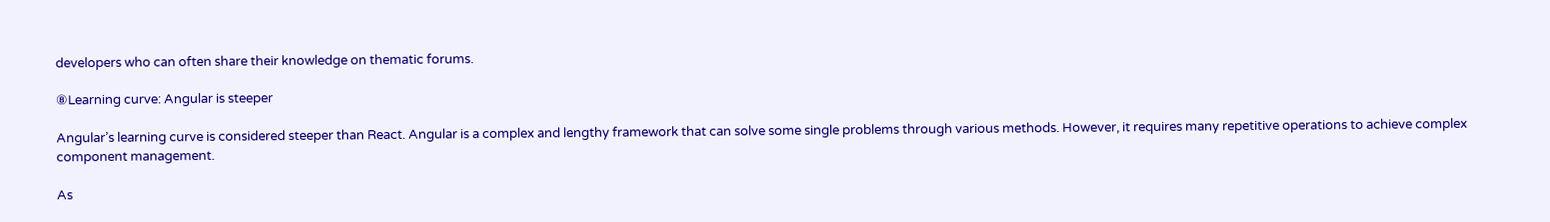developers who can often share their knowledge on thematic forums.

⑧Learning curve: Angular is steeper

Angular’s learning curve is considered steeper than React. Angular is a complex and lengthy framework that can solve some single problems through various methods. However, it requires many repetitive operations to achieve complex component management.

As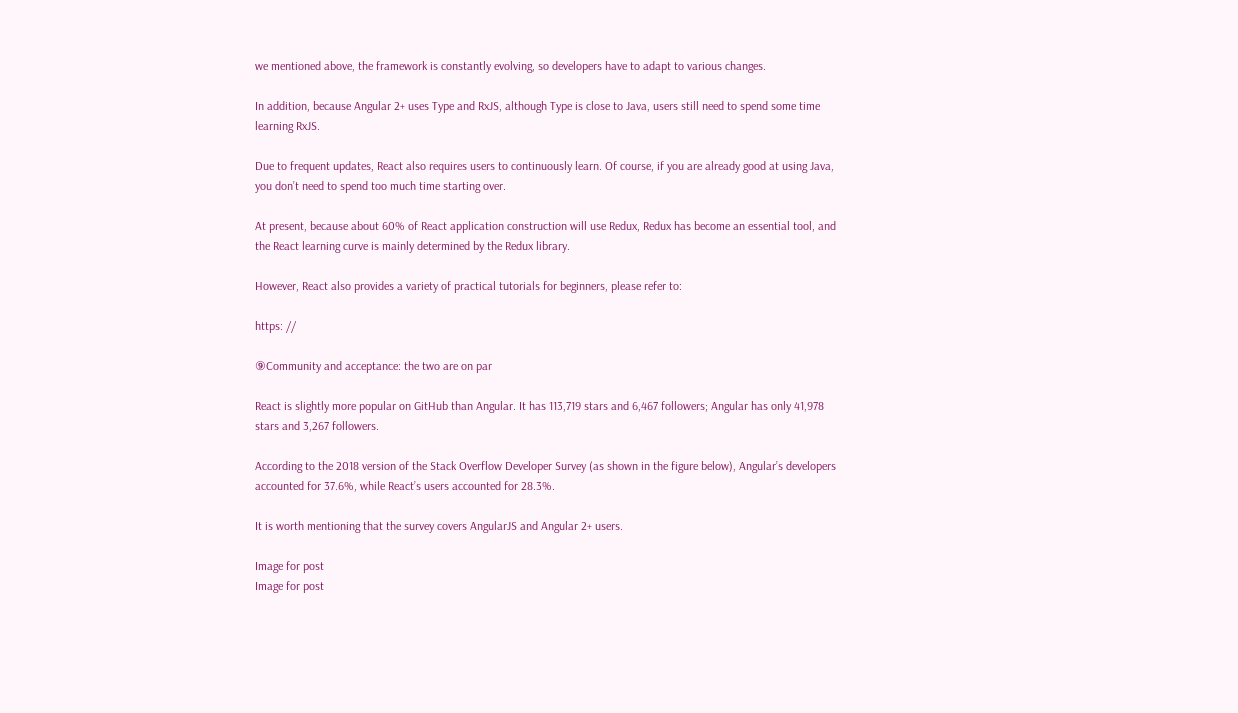we mentioned above, the framework is constantly evolving, so developers have to adapt to various changes.

In addition, because Angular 2+ uses Type and RxJS, although Type is close to Java, users still need to spend some time learning RxJS.

Due to frequent updates, React also requires users to continuously learn. Of course, if you are already good at using Java, you don’t need to spend too much time starting over.

At present, because about 60% of React application construction will use Redux, Redux has become an essential tool, and the React learning curve is mainly determined by the Redux library.

However, React also provides a variety of practical tutorials for beginners, please refer to:

https: //

⑨Community and acceptance: the two are on par

React is slightly more popular on GitHub than Angular. It has 113,719 stars and 6,467 followers; Angular has only 41,978 stars and 3,267 followers.

According to the 2018 version of the Stack Overflow Developer Survey (as shown in the figure below), Angular’s developers accounted for 37.6%, while React’s users accounted for 28.3%.

It is worth mentioning that the survey covers AngularJS and Angular 2+ users.

Image for post
Image for post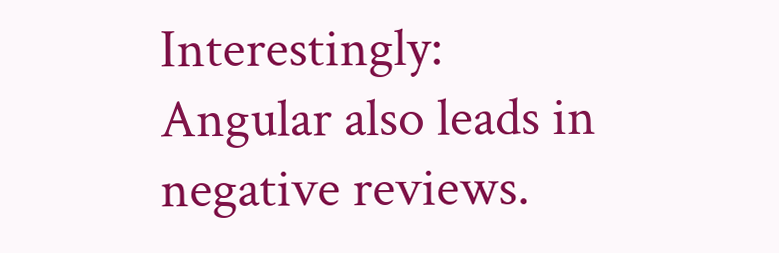Interestingly: Angular also leads in negative reviews.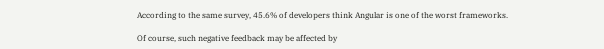According to the same survey, 45.6% of developers think Angular is one of the worst frameworks.

Of course, such negative feedback may be affected by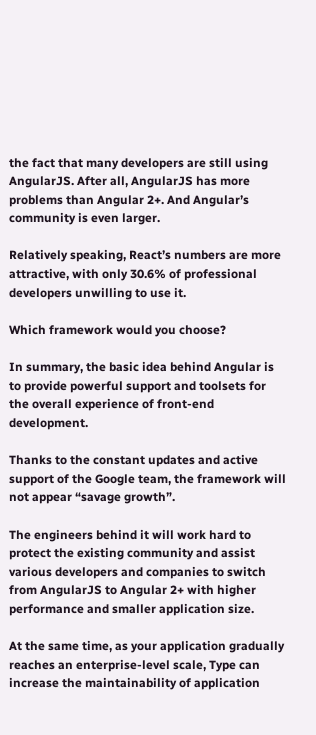the fact that many developers are still using AngularJS. After all, AngularJS has more problems than Angular 2+. And Angular’s community is even larger.

Relatively speaking, React’s numbers are more attractive, with only 30.6% of professional developers unwilling to use it.

Which framework would you choose?

In summary, the basic idea behind Angular is to provide powerful support and toolsets for the overall experience of front-end development.

Thanks to the constant updates and active support of the Google team, the framework will not appear “savage growth”.

The engineers behind it will work hard to protect the existing community and assist various developers and companies to switch from AngularJS to Angular 2+ with higher performance and smaller application size.

At the same time, as your application gradually reaches an enterprise-level scale, Type can increase the maintainability of application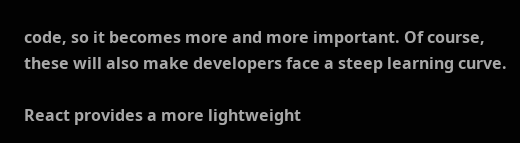code, so it becomes more and more important. Of course, these will also make developers face a steep learning curve.

React provides a more lightweight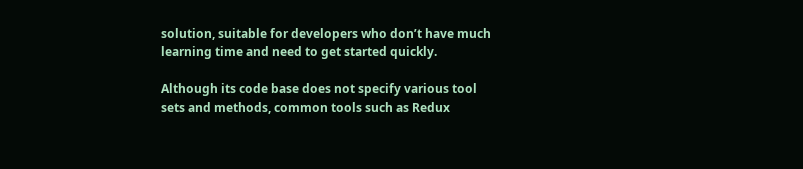solution, suitable for developers who don’t have much learning time and need to get started quickly.

Although its code base does not specify various tool sets and methods, common tools such as Redux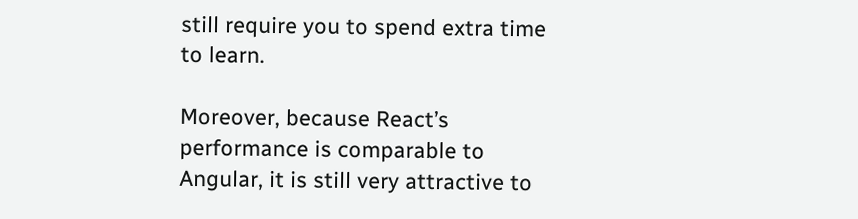still require you to spend extra time to learn.

Moreover, because React’s performance is comparable to Angular, it is still very attractive to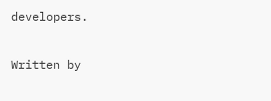developers.

Written by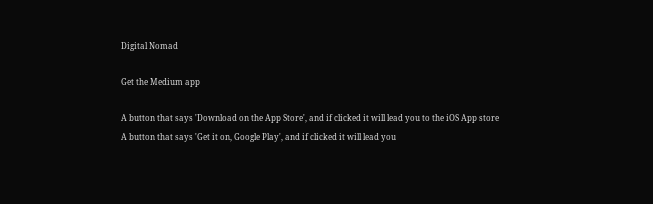Digital Nomad

Get the Medium app

A button that says 'Download on the App Store', and if clicked it will lead you to the iOS App store
A button that says 'Get it on, Google Play', and if clicked it will lead you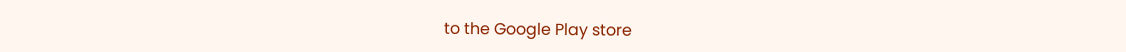to the Google Play store